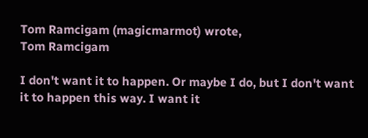Tom Ramcigam (magicmarmot) wrote,
Tom Ramcigam

I don't want it to happen. Or maybe I do, but I don't want it to happen this way. I want it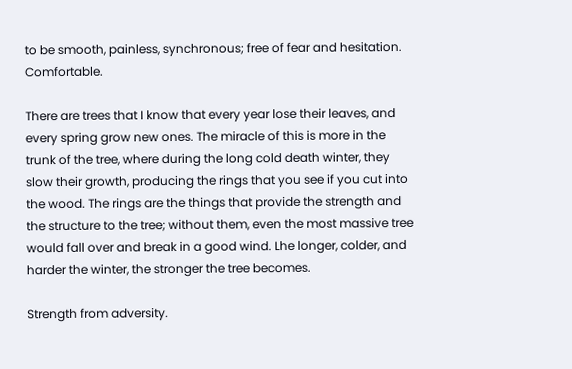to be smooth, painless, synchronous; free of fear and hesitation. Comfortable.

There are trees that I know that every year lose their leaves, and every spring grow new ones. The miracle of this is more in the trunk of the tree, where during the long cold death winter, they slow their growth, producing the rings that you see if you cut into the wood. The rings are the things that provide the strength and the structure to the tree; without them, even the most massive tree would fall over and break in a good wind. Lhe longer, colder, and harder the winter, the stronger the tree becomes.

Strength from adversity.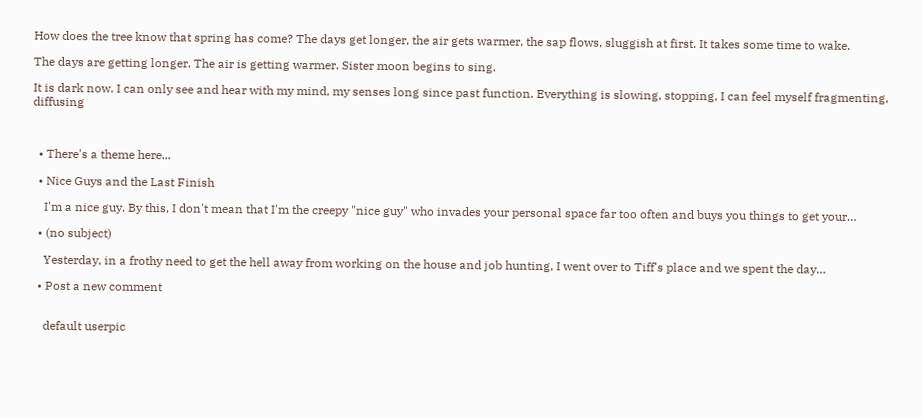How does the tree know that spring has come? The days get longer, the air gets warmer, the sap flows, sluggish at first. It takes some time to wake.

The days are getting longer. The air is getting warmer. Sister moon begins to sing.

It is dark now. I can only see and hear with my mind, my senses long since past function. Everything is slowing, stopping, I can feel myself fragmenting, diffusing



  • There's a theme here...

  • Nice Guys and the Last Finish

    I'm a nice guy. By this, I don't mean that I'm the creepy "nice guy" who invades your personal space far too often and buys you things to get your…

  • (no subject)

    Yesterday, in a frothy need to get the hell away from working on the house and job hunting, I went over to Tiff's place and we spent the day…

  • Post a new comment


    default userpic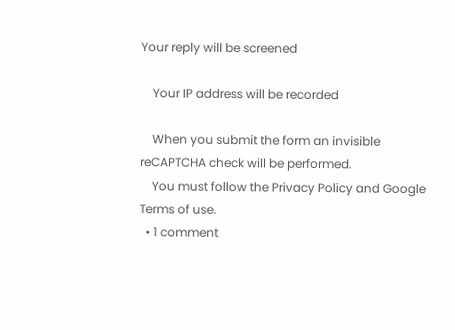Your reply will be screened

    Your IP address will be recorded

    When you submit the form an invisible reCAPTCHA check will be performed.
    You must follow the Privacy Policy and Google Terms of use.
  • 1 comment